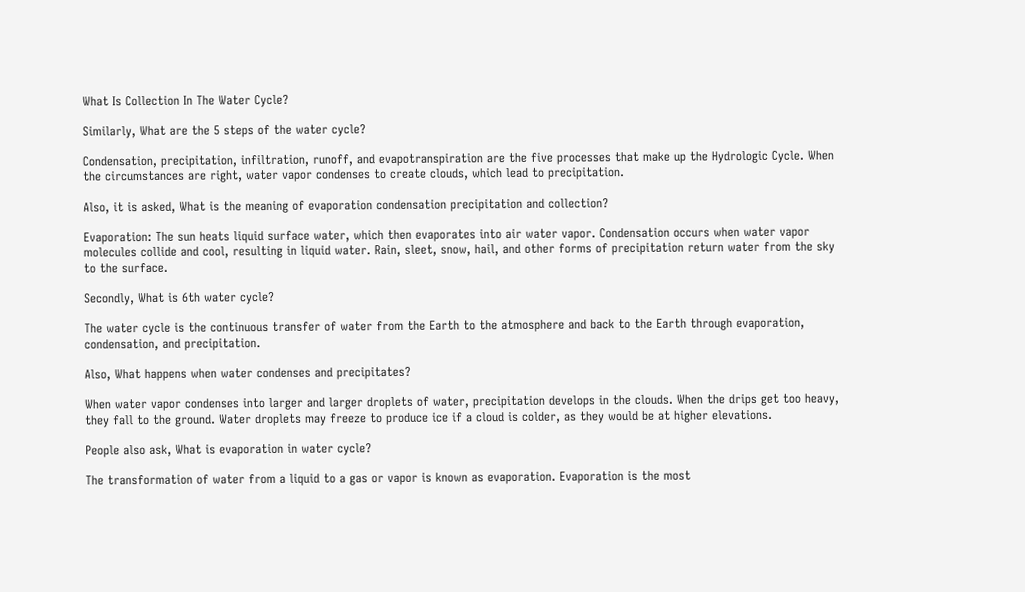What Is Collection In The Water Cycle?

Similarly, What are the 5 steps of the water cycle?

Condensation, precipitation, infiltration, runoff, and evapotranspiration are the five processes that make up the Hydrologic Cycle. When the circumstances are right, water vapor condenses to create clouds, which lead to precipitation.

Also, it is asked, What is the meaning of evaporation condensation precipitation and collection?

Evaporation: The sun heats liquid surface water, which then evaporates into air water vapor. Condensation occurs when water vapor molecules collide and cool, resulting in liquid water. Rain, sleet, snow, hail, and other forms of precipitation return water from the sky to the surface.

Secondly, What is 6th water cycle?

The water cycle is the continuous transfer of water from the Earth to the atmosphere and back to the Earth through evaporation, condensation, and precipitation.

Also, What happens when water condenses and precipitates?

When water vapor condenses into larger and larger droplets of water, precipitation develops in the clouds. When the drips get too heavy, they fall to the ground. Water droplets may freeze to produce ice if a cloud is colder, as they would be at higher elevations.

People also ask, What is evaporation in water cycle?

The transformation of water from a liquid to a gas or vapor is known as evaporation. Evaporation is the most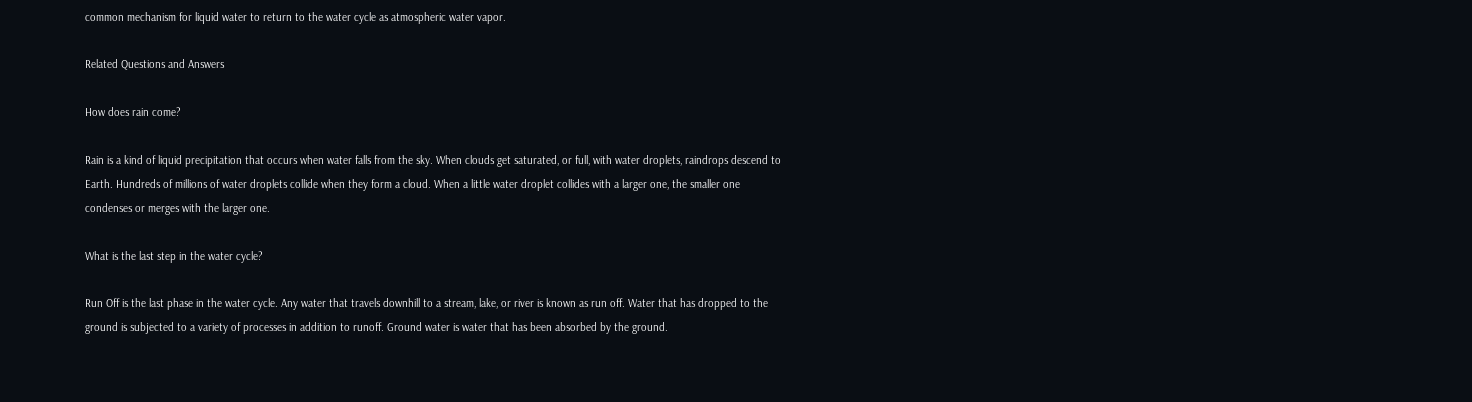common mechanism for liquid water to return to the water cycle as atmospheric water vapor.

Related Questions and Answers

How does rain come?

Rain is a kind of liquid precipitation that occurs when water falls from the sky. When clouds get saturated, or full, with water droplets, raindrops descend to Earth. Hundreds of millions of water droplets collide when they form a cloud. When a little water droplet collides with a larger one, the smaller one condenses or merges with the larger one.

What is the last step in the water cycle?

Run Off is the last phase in the water cycle. Any water that travels downhill to a stream, lake, or river is known as run off. Water that has dropped to the ground is subjected to a variety of processes in addition to runoff. Ground water is water that has been absorbed by the ground.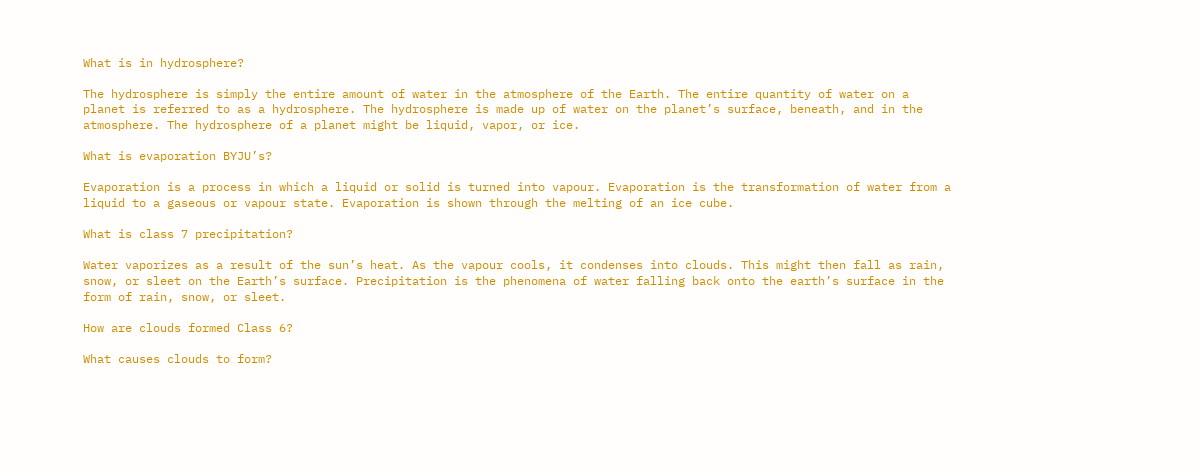What is in hydrosphere?

The hydrosphere is simply the entire amount of water in the atmosphere of the Earth. The entire quantity of water on a planet is referred to as a hydrosphere. The hydrosphere is made up of water on the planet’s surface, beneath, and in the atmosphere. The hydrosphere of a planet might be liquid, vapor, or ice.

What is evaporation BYJU’s?

Evaporation is a process in which a liquid or solid is turned into vapour. Evaporation is the transformation of water from a liquid to a gaseous or vapour state. Evaporation is shown through the melting of an ice cube.

What is class 7 precipitation?

Water vaporizes as a result of the sun’s heat. As the vapour cools, it condenses into clouds. This might then fall as rain, snow, or sleet on the Earth’s surface. Precipitation is the phenomena of water falling back onto the earth’s surface in the form of rain, snow, or sleet.

How are clouds formed Class 6?

What causes clouds to form?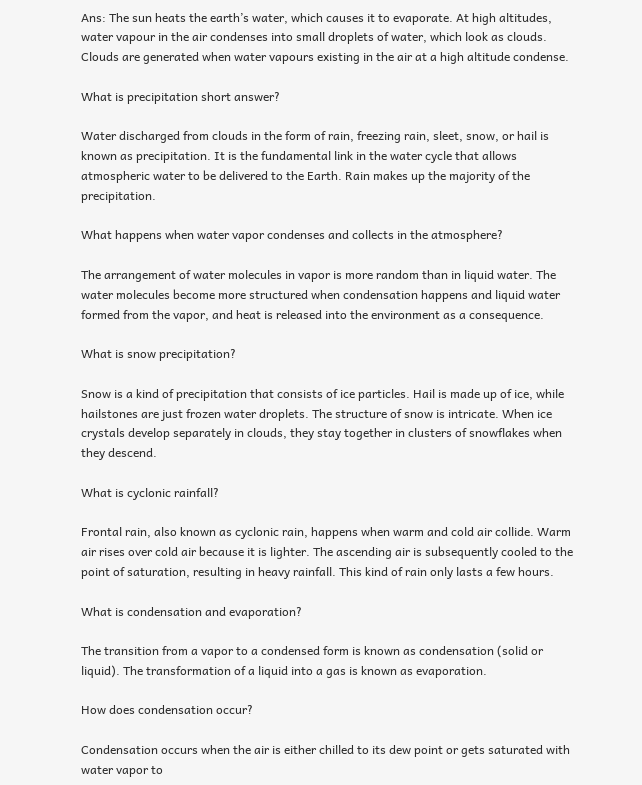Ans: The sun heats the earth’s water, which causes it to evaporate. At high altitudes, water vapour in the air condenses into small droplets of water, which look as clouds. Clouds are generated when water vapours existing in the air at a high altitude condense.

What is precipitation short answer?

Water discharged from clouds in the form of rain, freezing rain, sleet, snow, or hail is known as precipitation. It is the fundamental link in the water cycle that allows atmospheric water to be delivered to the Earth. Rain makes up the majority of the precipitation.

What happens when water vapor condenses and collects in the atmosphere?

The arrangement of water molecules in vapor is more random than in liquid water. The water molecules become more structured when condensation happens and liquid water formed from the vapor, and heat is released into the environment as a consequence.

What is snow precipitation?

Snow is a kind of precipitation that consists of ice particles. Hail is made up of ice, while hailstones are just frozen water droplets. The structure of snow is intricate. When ice crystals develop separately in clouds, they stay together in clusters of snowflakes when they descend.

What is cyclonic rainfall?

Frontal rain, also known as cyclonic rain, happens when warm and cold air collide. Warm air rises over cold air because it is lighter. The ascending air is subsequently cooled to the point of saturation, resulting in heavy rainfall. This kind of rain only lasts a few hours.

What is condensation and evaporation?

The transition from a vapor to a condensed form is known as condensation (solid or liquid). The transformation of a liquid into a gas is known as evaporation.

How does condensation occur?

Condensation occurs when the air is either chilled to its dew point or gets saturated with water vapor to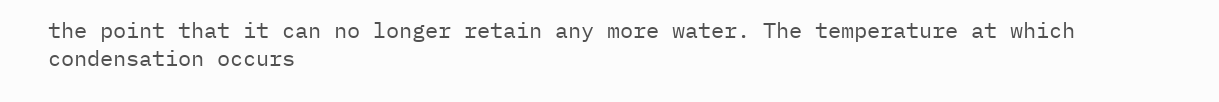the point that it can no longer retain any more water. The temperature at which condensation occurs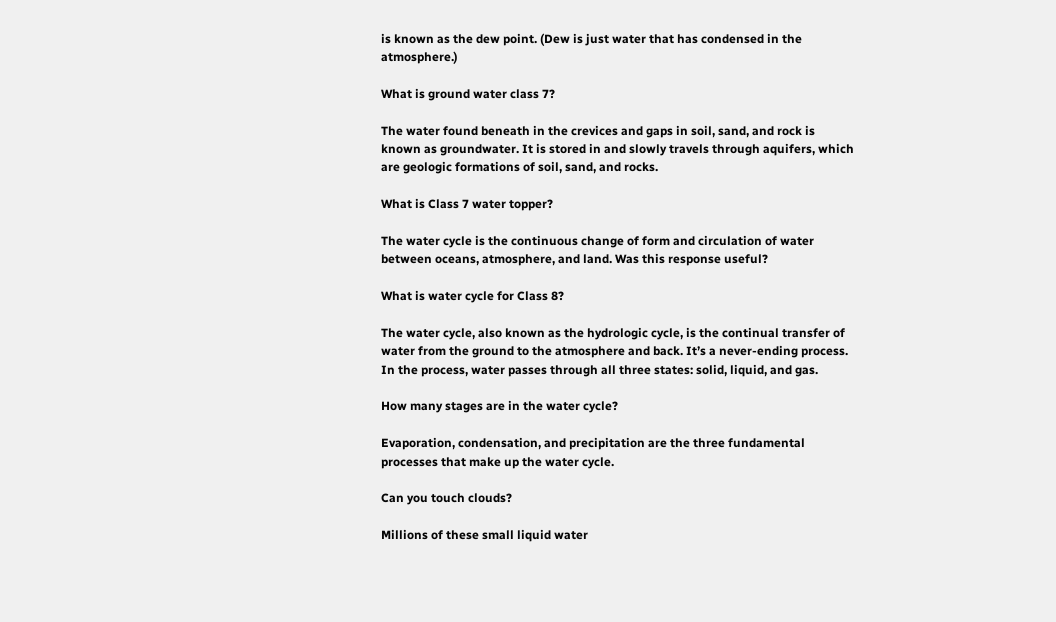is known as the dew point. (Dew is just water that has condensed in the atmosphere.)

What is ground water class 7?

The water found beneath in the crevices and gaps in soil, sand, and rock is known as groundwater. It is stored in and slowly travels through aquifers, which are geologic formations of soil, sand, and rocks.

What is Class 7 water topper?

The water cycle is the continuous change of form and circulation of water between oceans, atmosphere, and land. Was this response useful?

What is water cycle for Class 8?

The water cycle, also known as the hydrologic cycle, is the continual transfer of water from the ground to the atmosphere and back. It’s a never-ending process. In the process, water passes through all three states: solid, liquid, and gas.

How many stages are in the water cycle?

Evaporation, condensation, and precipitation are the three fundamental processes that make up the water cycle.

Can you touch clouds?

Millions of these small liquid water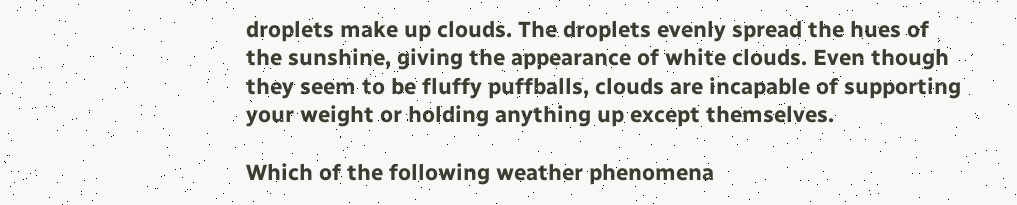droplets make up clouds. The droplets evenly spread the hues of the sunshine, giving the appearance of white clouds. Even though they seem to be fluffy puffballs, clouds are incapable of supporting your weight or holding anything up except themselves.

Which of the following weather phenomena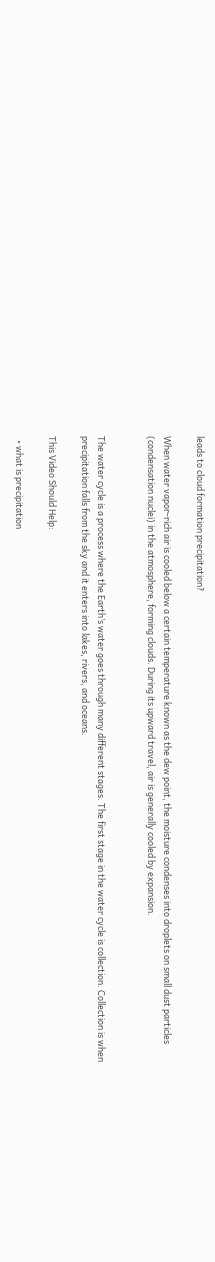leads to cloud formation precipitation?

When water vapor-rich air is cooled below a certain temperature known as the dew point, the moisture condenses into droplets on small dust particles (condensation nuclei) in the atmosphere, forming clouds. During its upward travel, air is generally cooled by expansion.


The water cycle is a process where the Earth’s water goes through many different stages. The first stage in the water cycle is collection. Collection is when precipitation falls from the sky and it enters into lakes, rivers, and oceans.

This Video Should Help:

  • what is precipitation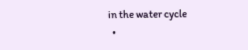in the water cycle
  •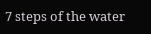7 steps of the water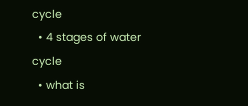cycle
  • 4 stages of water cycle
  • what is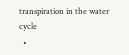transpiration in the water cycle
  •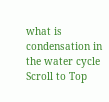what is condensation in the water cycle
Scroll to Top